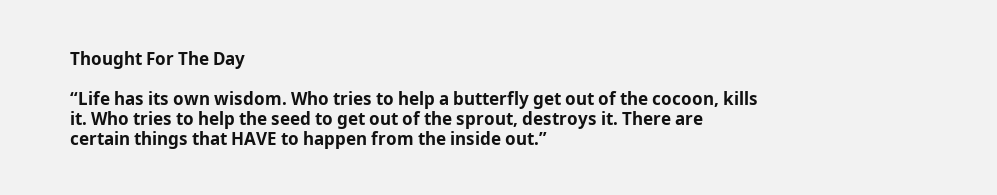Thought For The Day

“Life has its own wisdom. Who tries to help a butterfly get out of the cocoon, kills it. Who tries to help the seed to get out of the sprout, destroys it. There are certain things that HAVE to happen from the inside out.”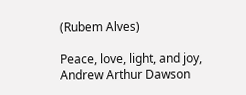(Rubem Alves)

Peace, love, light, and joy,
Andrew Arthur Dawson